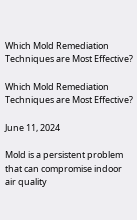Which Mold Remediation Techniques are Most Effective?

Which Mold Remediation Techniques are Most Effective?

June 11, 2024

Mold is a persistent problem that can compromise indoor air quality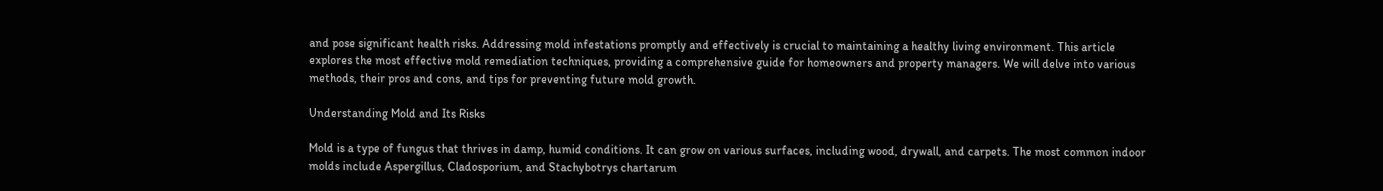and pose significant health risks. Addressing mold infestations promptly and effectively is crucial to maintaining a healthy living environment. This article explores the most effective mold remediation techniques, providing a comprehensive guide for homeowners and property managers. We will delve into various methods, their pros and cons, and tips for preventing future mold growth.

Understanding Mold and Its Risks

Mold is a type of fungus that thrives in damp, humid conditions. It can grow on various surfaces, including wood, drywall, and carpets. The most common indoor molds include Aspergillus, Cladosporium, and Stachybotrys chartarum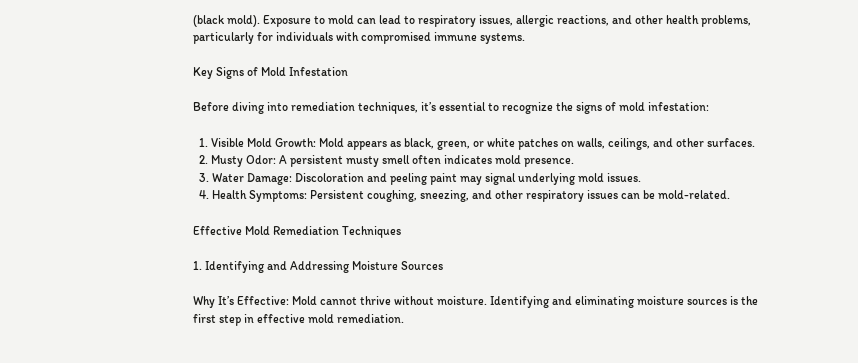(black mold). Exposure to mold can lead to respiratory issues, allergic reactions, and other health problems, particularly for individuals with compromised immune systems.

Key Signs of Mold Infestation

Before diving into remediation techniques, it’s essential to recognize the signs of mold infestation:

  1. Visible Mold Growth: Mold appears as black, green, or white patches on walls, ceilings, and other surfaces.
  2. Musty Odor: A persistent musty smell often indicates mold presence.
  3. Water Damage: Discoloration and peeling paint may signal underlying mold issues.
  4. Health Symptoms: Persistent coughing, sneezing, and other respiratory issues can be mold-related.

Effective Mold Remediation Techniques

1. Identifying and Addressing Moisture Sources

Why It’s Effective: Mold cannot thrive without moisture. Identifying and eliminating moisture sources is the first step in effective mold remediation.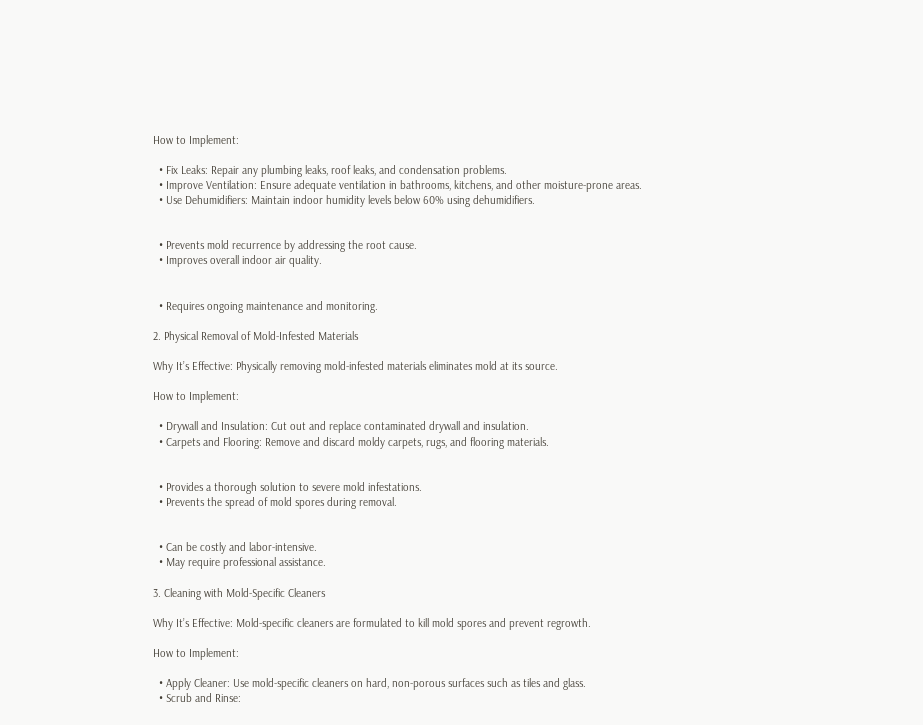How to Implement:

  • Fix Leaks: Repair any plumbing leaks, roof leaks, and condensation problems.
  • Improve Ventilation: Ensure adequate ventilation in bathrooms, kitchens, and other moisture-prone areas.
  • Use Dehumidifiers: Maintain indoor humidity levels below 60% using dehumidifiers.


  • Prevents mold recurrence by addressing the root cause.
  • Improves overall indoor air quality.


  • Requires ongoing maintenance and monitoring.

2. Physical Removal of Mold-Infested Materials

Why It’s Effective: Physically removing mold-infested materials eliminates mold at its source.

How to Implement:

  • Drywall and Insulation: Cut out and replace contaminated drywall and insulation.
  • Carpets and Flooring: Remove and discard moldy carpets, rugs, and flooring materials.


  • Provides a thorough solution to severe mold infestations.
  • Prevents the spread of mold spores during removal.


  • Can be costly and labor-intensive.
  • May require professional assistance.

3. Cleaning with Mold-Specific Cleaners

Why It’s Effective: Mold-specific cleaners are formulated to kill mold spores and prevent regrowth.

How to Implement:

  • Apply Cleaner: Use mold-specific cleaners on hard, non-porous surfaces such as tiles and glass.
  • Scrub and Rinse: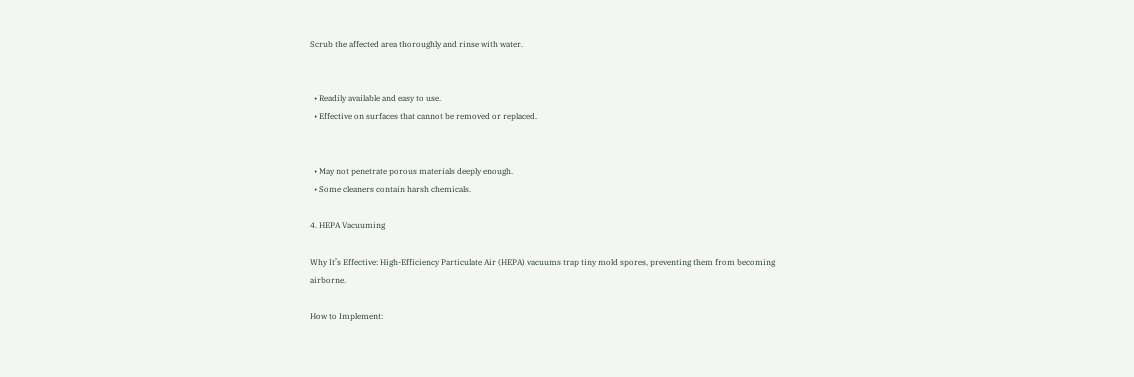Scrub the affected area thoroughly and rinse with water.


  • Readily available and easy to use.
  • Effective on surfaces that cannot be removed or replaced.


  • May not penetrate porous materials deeply enough.
  • Some cleaners contain harsh chemicals.

4. HEPA Vacuuming

Why It’s Effective: High-Efficiency Particulate Air (HEPA) vacuums trap tiny mold spores, preventing them from becoming airborne.

How to Implement: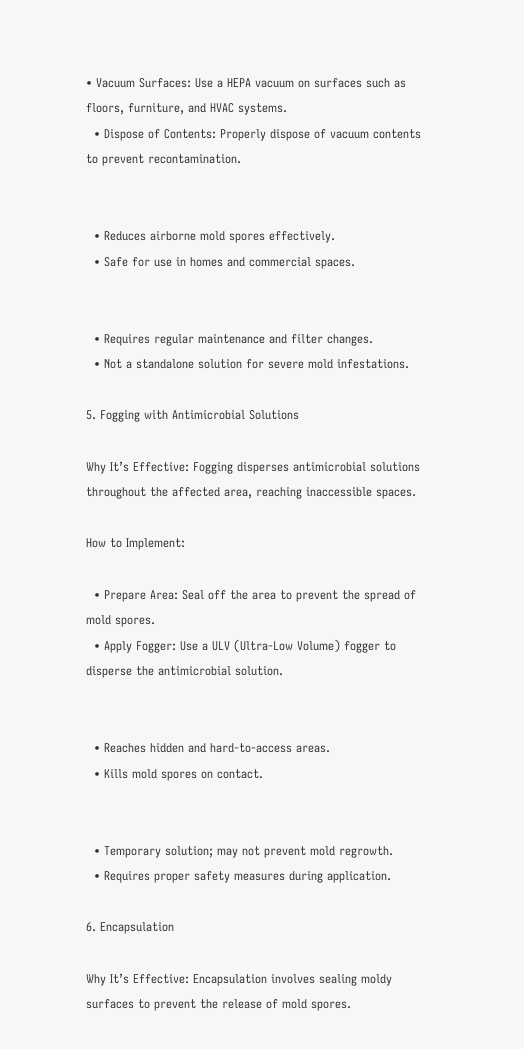• Vacuum Surfaces: Use a HEPA vacuum on surfaces such as floors, furniture, and HVAC systems.
  • Dispose of Contents: Properly dispose of vacuum contents to prevent recontamination.


  • Reduces airborne mold spores effectively.
  • Safe for use in homes and commercial spaces.


  • Requires regular maintenance and filter changes.
  • Not a standalone solution for severe mold infestations.

5. Fogging with Antimicrobial Solutions

Why It’s Effective: Fogging disperses antimicrobial solutions throughout the affected area, reaching inaccessible spaces.

How to Implement:

  • Prepare Area: Seal off the area to prevent the spread of mold spores.
  • Apply Fogger: Use a ULV (Ultra-Low Volume) fogger to disperse the antimicrobial solution.


  • Reaches hidden and hard-to-access areas.
  • Kills mold spores on contact.


  • Temporary solution; may not prevent mold regrowth.
  • Requires proper safety measures during application.

6. Encapsulation

Why It’s Effective: Encapsulation involves sealing moldy surfaces to prevent the release of mold spores.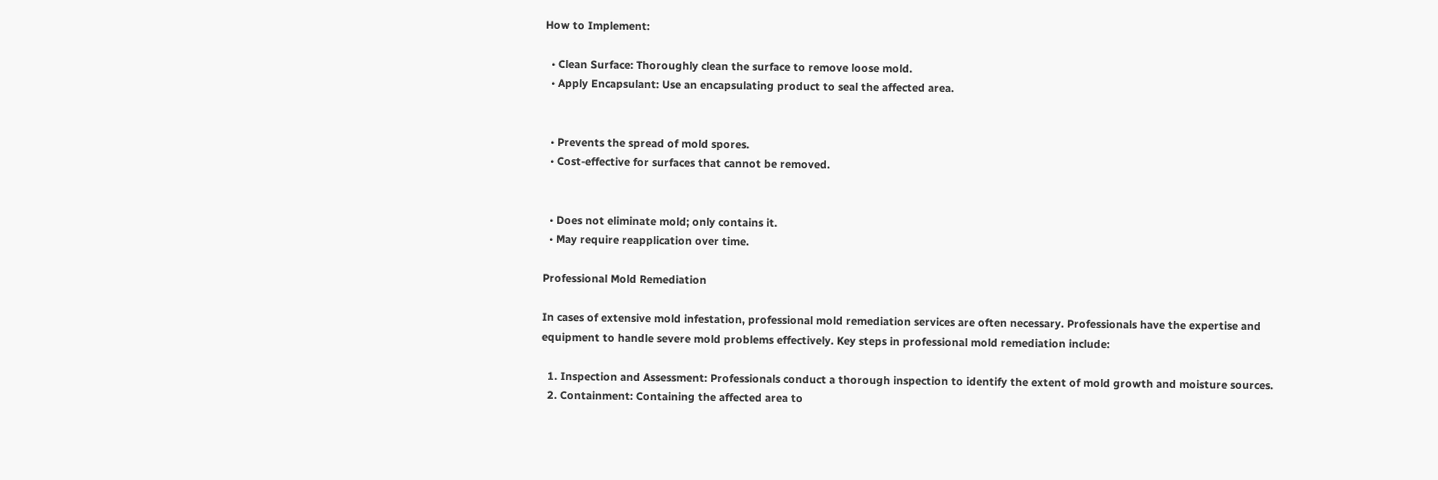How to Implement:

  • Clean Surface: Thoroughly clean the surface to remove loose mold.
  • Apply Encapsulant: Use an encapsulating product to seal the affected area.


  • Prevents the spread of mold spores.
  • Cost-effective for surfaces that cannot be removed.


  • Does not eliminate mold; only contains it.
  • May require reapplication over time.

Professional Mold Remediation

In cases of extensive mold infestation, professional mold remediation services are often necessary. Professionals have the expertise and equipment to handle severe mold problems effectively. Key steps in professional mold remediation include:

  1. Inspection and Assessment: Professionals conduct a thorough inspection to identify the extent of mold growth and moisture sources.
  2. Containment: Containing the affected area to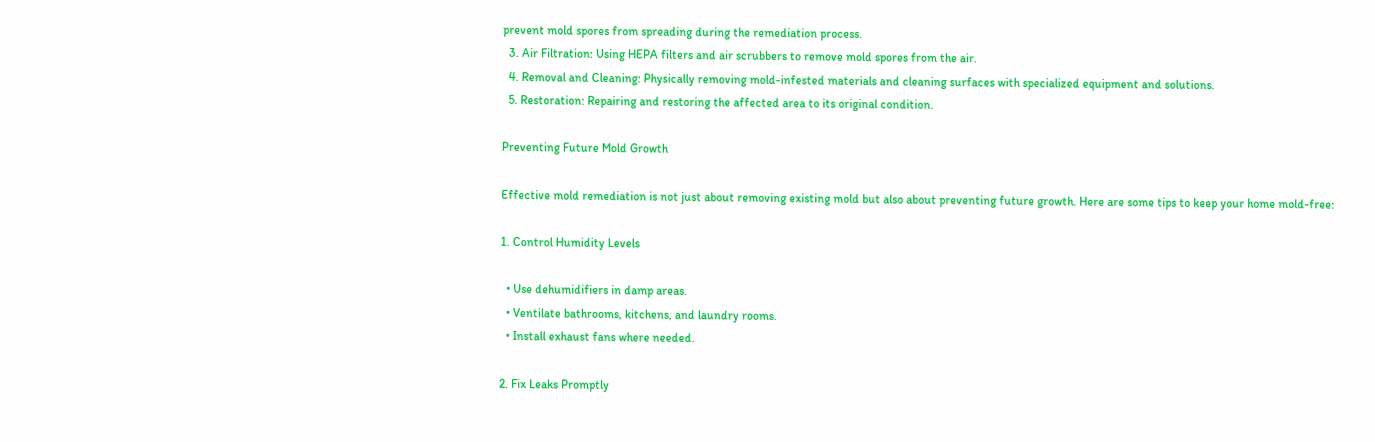prevent mold spores from spreading during the remediation process.
  3. Air Filtration: Using HEPA filters and air scrubbers to remove mold spores from the air.
  4. Removal and Cleaning: Physically removing mold-infested materials and cleaning surfaces with specialized equipment and solutions.
  5. Restoration: Repairing and restoring the affected area to its original condition.

Preventing Future Mold Growth

Effective mold remediation is not just about removing existing mold but also about preventing future growth. Here are some tips to keep your home mold-free:

1. Control Humidity Levels

  • Use dehumidifiers in damp areas.
  • Ventilate bathrooms, kitchens, and laundry rooms.
  • Install exhaust fans where needed.

2. Fix Leaks Promptly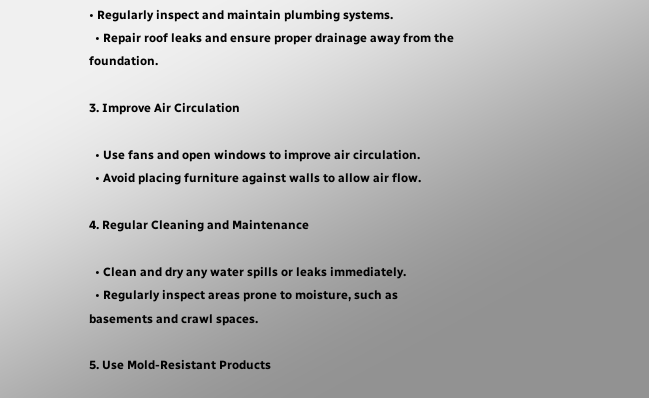• Regularly inspect and maintain plumbing systems.
  • Repair roof leaks and ensure proper drainage away from the foundation.

3. Improve Air Circulation

  • Use fans and open windows to improve air circulation.
  • Avoid placing furniture against walls to allow air flow.

4. Regular Cleaning and Maintenance

  • Clean and dry any water spills or leaks immediately.
  • Regularly inspect areas prone to moisture, such as basements and crawl spaces.

5. Use Mold-Resistant Products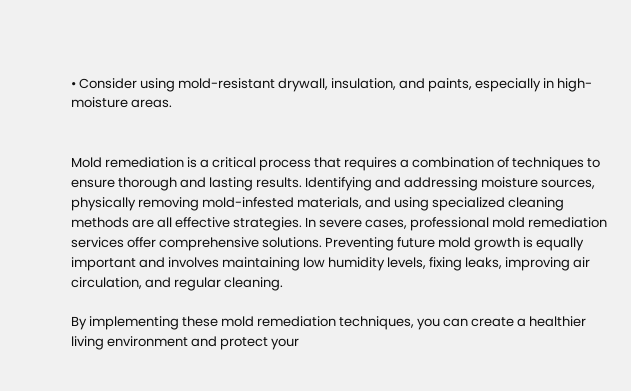• Consider using mold-resistant drywall, insulation, and paints, especially in high-moisture areas.


Mold remediation is a critical process that requires a combination of techniques to ensure thorough and lasting results. Identifying and addressing moisture sources, physically removing mold-infested materials, and using specialized cleaning methods are all effective strategies. In severe cases, professional mold remediation services offer comprehensive solutions. Preventing future mold growth is equally important and involves maintaining low humidity levels, fixing leaks, improving air circulation, and regular cleaning.

By implementing these mold remediation techniques, you can create a healthier living environment and protect your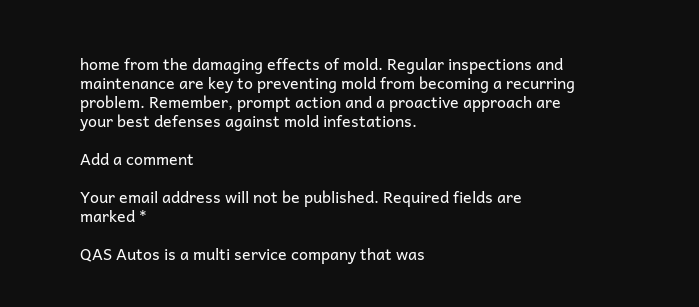home from the damaging effects of mold. Regular inspections and maintenance are key to preventing mold from becoming a recurring problem. Remember, prompt action and a proactive approach are your best defenses against mold infestations.

Add a comment

Your email address will not be published. Required fields are marked *

QAS Autos is a multi service company that was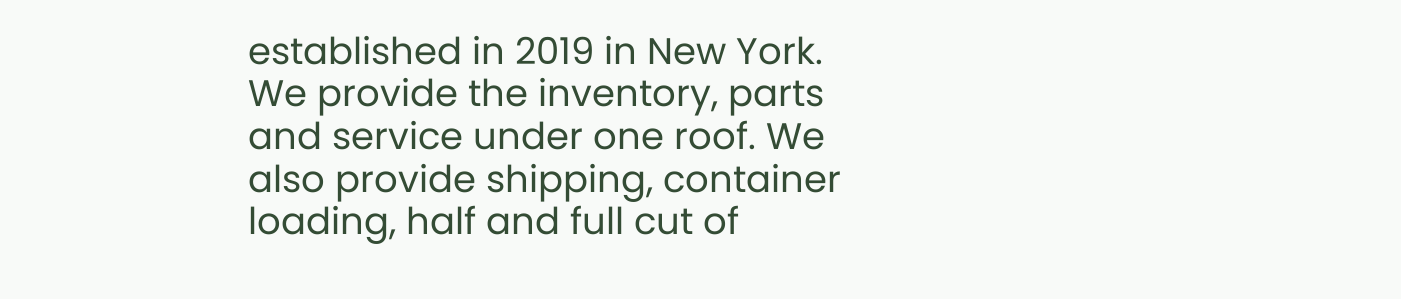established in 2019 in New York. We provide the inventory, parts and service under one roof. We also provide shipping, container loading, half and full cut of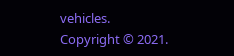vehicles.
Copyright © 2021.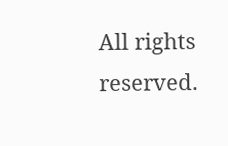All rights reserved.